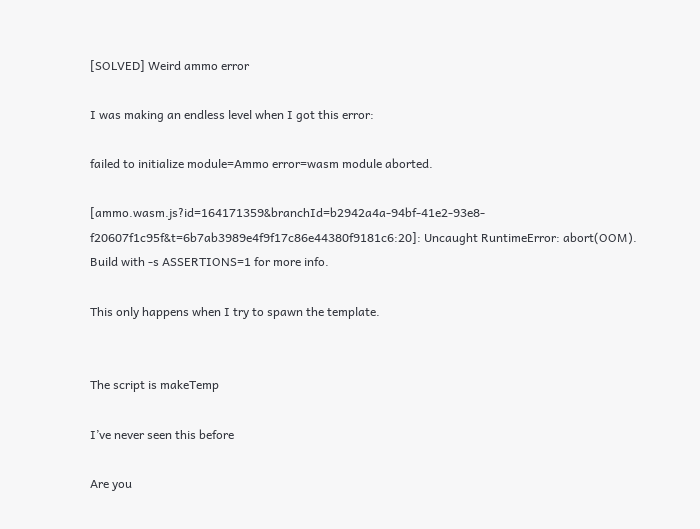[SOLVED] Weird ammo error

I was making an endless level when I got this error:

failed to initialize module=Ammo error=wasm module aborted.

[ammo.wasm.js?id=164171359&branchId=b2942a4a-94bf-41e2-93e8-f20607f1c95f&t=6b7ab3989e4f9f17c86e44380f9181c6:20]: Uncaught RuntimeError: abort(OOM). Build with -s ASSERTIONS=1 for more info.

This only happens when I try to spawn the template.


The script is makeTemp

I’ve never seen this before

Are you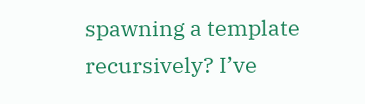spawning a template recursively? I’ve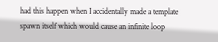had this happen when I accidentally made a template spawn itself which would cause an infinite loop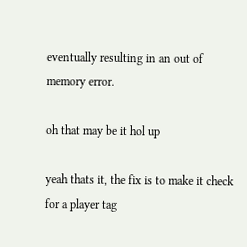eventually resulting in an out of memory error.

oh that may be it hol up

yeah thats it, the fix is to make it check for a player tag